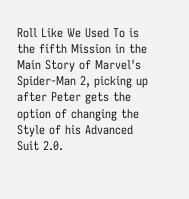Roll Like We Used To is the fifth Mission in the Main Story of Marvel's Spider-Man 2, picking up after Peter gets the option of changing the Style of his Advanced Suit 2.0.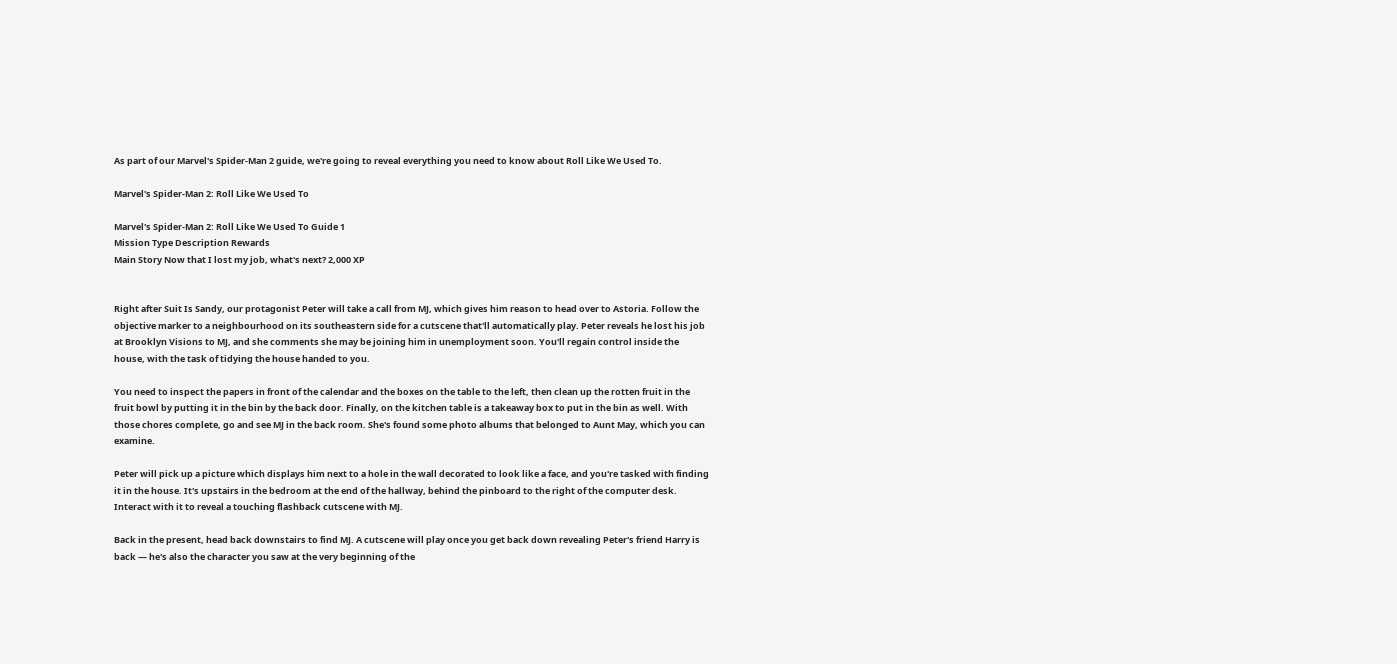As part of our Marvel's Spider-Man 2 guide, we're going to reveal everything you need to know about Roll Like We Used To.

Marvel's Spider-Man 2: Roll Like We Used To

Marvel's Spider-Man 2: Roll Like We Used To Guide 1
Mission Type Description Rewards
Main Story Now that I lost my job, what's next? 2,000 XP


Right after Suit Is Sandy, our protagonist Peter will take a call from MJ, which gives him reason to head over to Astoria. Follow the objective marker to a neighbourhood on its southeastern side for a cutscene that'll automatically play. Peter reveals he lost his job at Brooklyn Visions to MJ, and she comments she may be joining him in unemployment soon. You'll regain control inside the house, with the task of tidying the house handed to you.

You need to inspect the papers in front of the calendar and the boxes on the table to the left, then clean up the rotten fruit in the fruit bowl by putting it in the bin by the back door. Finally, on the kitchen table is a takeaway box to put in the bin as well. With those chores complete, go and see MJ in the back room. She's found some photo albums that belonged to Aunt May, which you can examine.

Peter will pick up a picture which displays him next to a hole in the wall decorated to look like a face, and you're tasked with finding it in the house. It's upstairs in the bedroom at the end of the hallway, behind the pinboard to the right of the computer desk. Interact with it to reveal a touching flashback cutscene with MJ.

Back in the present, head back downstairs to find MJ. A cutscene will play once you get back down revealing Peter's friend Harry is back — he's also the character you saw at the very beginning of the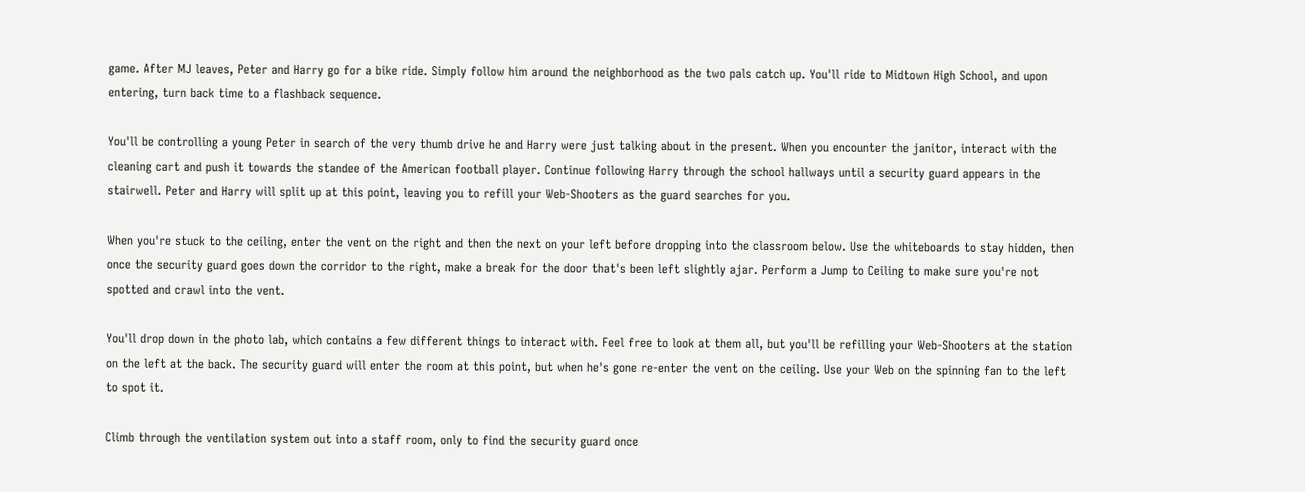game. After MJ leaves, Peter and Harry go for a bike ride. Simply follow him around the neighborhood as the two pals catch up. You'll ride to Midtown High School, and upon entering, turn back time to a flashback sequence.

You'll be controlling a young Peter in search of the very thumb drive he and Harry were just talking about in the present. When you encounter the janitor, interact with the cleaning cart and push it towards the standee of the American football player. Continue following Harry through the school hallways until a security guard appears in the stairwell. Peter and Harry will split up at this point, leaving you to refill your Web-Shooters as the guard searches for you.

When you're stuck to the ceiling, enter the vent on the right and then the next on your left before dropping into the classroom below. Use the whiteboards to stay hidden, then once the security guard goes down the corridor to the right, make a break for the door that's been left slightly ajar. Perform a Jump to Ceiling to make sure you're not spotted and crawl into the vent.

You'll drop down in the photo lab, which contains a few different things to interact with. Feel free to look at them all, but you'll be refilling your Web-Shooters at the station on the left at the back. The security guard will enter the room at this point, but when he's gone re-enter the vent on the ceiling. Use your Web on the spinning fan to the left to spot it.

Climb through the ventilation system out into a staff room, only to find the security guard once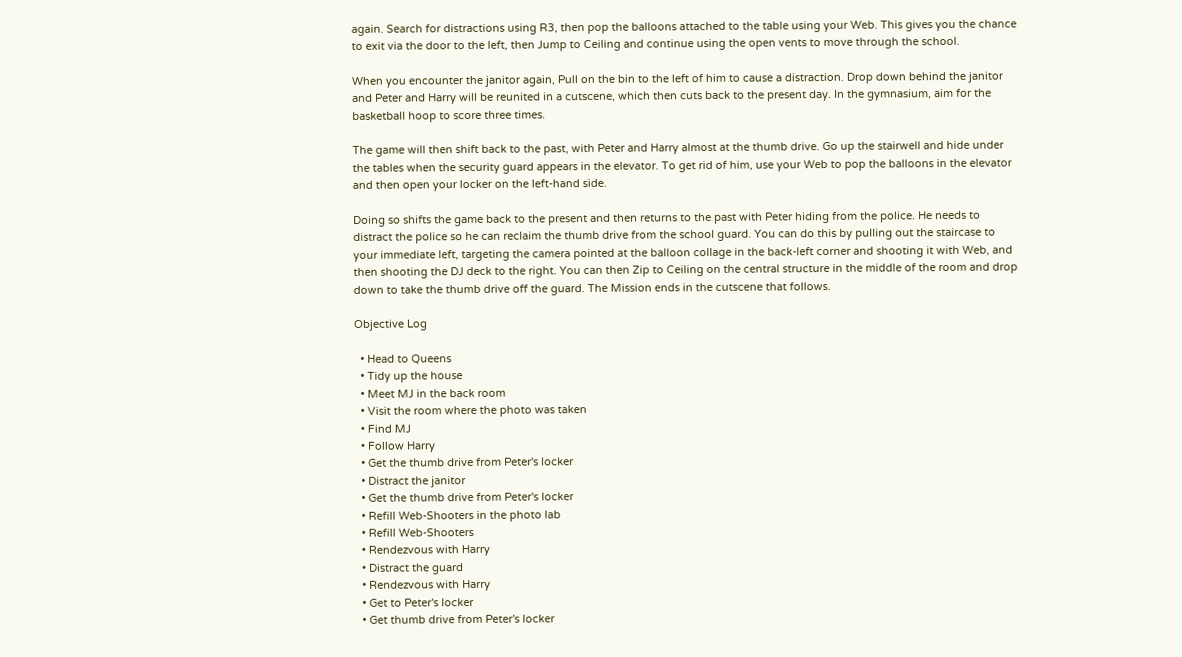again. Search for distractions using R3, then pop the balloons attached to the table using your Web. This gives you the chance to exit via the door to the left, then Jump to Ceiling and continue using the open vents to move through the school.

When you encounter the janitor again, Pull on the bin to the left of him to cause a distraction. Drop down behind the janitor and Peter and Harry will be reunited in a cutscene, which then cuts back to the present day. In the gymnasium, aim for the basketball hoop to score three times.

The game will then shift back to the past, with Peter and Harry almost at the thumb drive. Go up the stairwell and hide under the tables when the security guard appears in the elevator. To get rid of him, use your Web to pop the balloons in the elevator and then open your locker on the left-hand side.

Doing so shifts the game back to the present and then returns to the past with Peter hiding from the police. He needs to distract the police so he can reclaim the thumb drive from the school guard. You can do this by pulling out the staircase to your immediate left, targeting the camera pointed at the balloon collage in the back-left corner and shooting it with Web, and then shooting the DJ deck to the right. You can then Zip to Ceiling on the central structure in the middle of the room and drop down to take the thumb drive off the guard. The Mission ends in the cutscene that follows.

Objective Log

  • Head to Queens
  • Tidy up the house
  • Meet MJ in the back room
  • Visit the room where the photo was taken
  • Find MJ
  • Follow Harry
  • Get the thumb drive from Peter's locker
  • Distract the janitor
  • Get the thumb drive from Peter's locker
  • Refill Web-Shooters in the photo lab
  • Refill Web-Shooters
  • Rendezvous with Harry
  • Distract the guard
  • Rendezvous with Harry
  • Get to Peter's locker
  • Get thumb drive from Peter's locker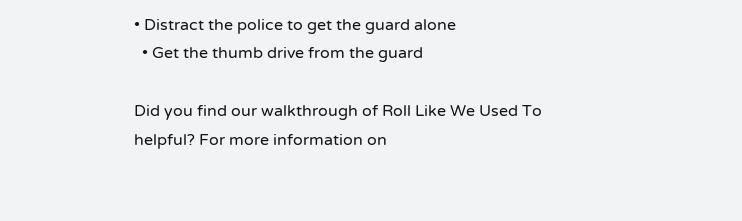• Distract the police to get the guard alone
  • Get the thumb drive from the guard

Did you find our walkthrough of Roll Like We Used To helpful? For more information on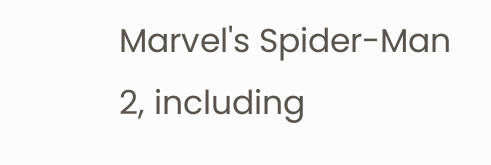Marvel's Spider-Man 2, including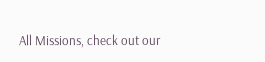All Missions, check out our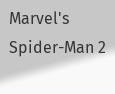Marvel's Spider-Man 2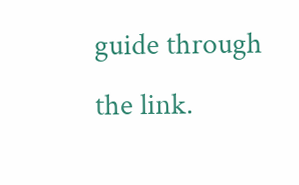guide through the link.